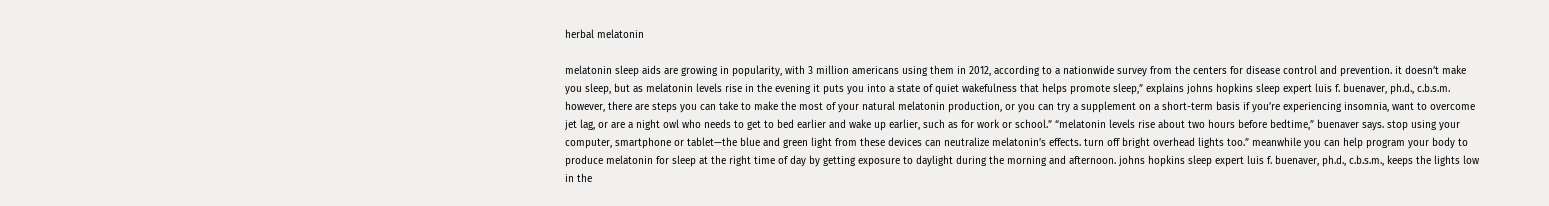herbal melatonin

melatonin sleep aids are growing in popularity, with 3 million americans using them in 2012, according to a nationwide survey from the centers for disease control and prevention. it doesn’t make you sleep, but as melatonin levels rise in the evening it puts you into a state of quiet wakefulness that helps promote sleep,” explains johns hopkins sleep expert luis f. buenaver, ph.d., c.b.s.m. however, there are steps you can take to make the most of your natural melatonin production, or you can try a supplement on a short-term basis if you’re experiencing insomnia, want to overcome jet lag, or are a night owl who needs to get to bed earlier and wake up earlier, such as for work or school.” “melatonin levels rise about two hours before bedtime,” buenaver says. stop using your computer, smartphone or tablet—the blue and green light from these devices can neutralize melatonin’s effects. turn off bright overhead lights too.” meanwhile you can help program your body to produce melatonin for sleep at the right time of day by getting exposure to daylight during the morning and afternoon. johns hopkins sleep expert luis f. buenaver, ph.d., c.b.s.m., keeps the lights low in the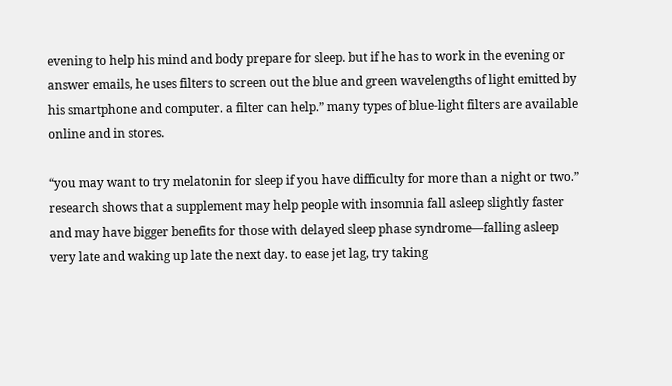evening to help his mind and body prepare for sleep. but if he has to work in the evening or answer emails, he uses filters to screen out the blue and green wavelengths of light emitted by his smartphone and computer. a filter can help.” many types of blue-light filters are available online and in stores.

“you may want to try melatonin for sleep if you have difficulty for more than a night or two.” research shows that a supplement may help people with insomnia fall asleep slightly faster and may have bigger benefits for those with delayed sleep phase syndrome—falling asleep very late and waking up late the next day. to ease jet lag, try taking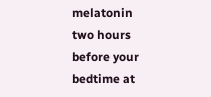melatonin two hours before your bedtime at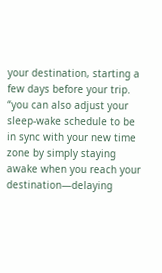your destination, starting a few days before your trip. “you can also adjust your sleep-wake schedule to be in sync with your new time zone by simply staying awake when you reach your destination—delaying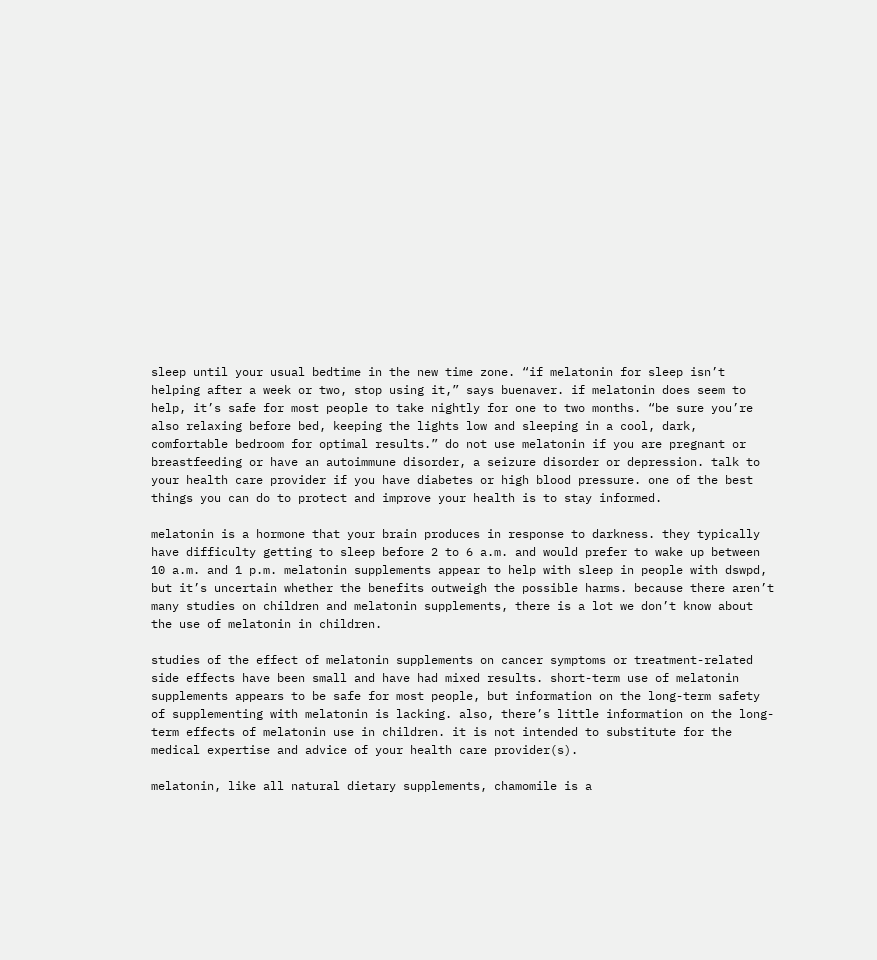sleep until your usual bedtime in the new time zone. “if melatonin for sleep isn’t helping after a week or two, stop using it,” says buenaver. if melatonin does seem to help, it’s safe for most people to take nightly for one to two months. “be sure you’re also relaxing before bed, keeping the lights low and sleeping in a cool, dark, comfortable bedroom for optimal results.” do not use melatonin if you are pregnant or breastfeeding or have an autoimmune disorder, a seizure disorder or depression. talk to your health care provider if you have diabetes or high blood pressure. one of the best things you can do to protect and improve your health is to stay informed.

melatonin is a hormone that your brain produces in response to darkness. they typically have difficulty getting to sleep before 2 to 6 a.m. and would prefer to wake up between 10 a.m. and 1 p.m. melatonin supplements appear to help with sleep in people with dswpd, but it’s uncertain whether the benefits outweigh the possible harms. because there aren’t many studies on children and melatonin supplements, there is a lot we don’t know about the use of melatonin in children.

studies of the effect of melatonin supplements on cancer symptoms or treatment-related side effects have been small and have had mixed results. short-term use of melatonin supplements appears to be safe for most people, but information on the long-term safety of supplementing with melatonin is lacking. also, there’s little information on the long-term effects of melatonin use in children. it is not intended to substitute for the medical expertise and advice of your health care provider(s).

melatonin, like all natural dietary supplements, chamomile is a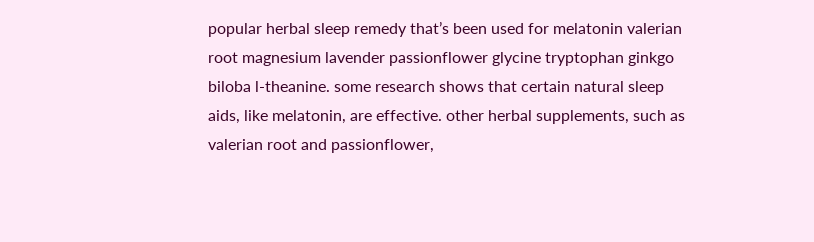popular herbal sleep remedy that’s been used for melatonin valerian root magnesium lavender passionflower glycine tryptophan ginkgo biloba l-theanine. some research shows that certain natural sleep aids, like melatonin, are effective. other herbal supplements, such as valerian root and passionflower,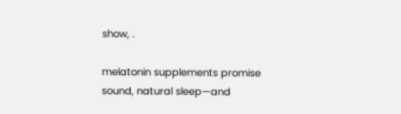show, .

melatonin supplements promise sound, natural sleep—and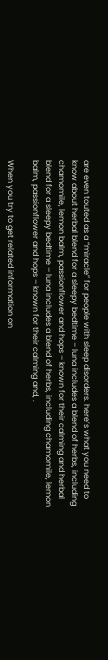are even touted as a “miracle” for people with sleep disorders. here’s what you need to know about herbal blend for a sleepy bedtime – luna includes a blend of herbs, including chamomile, lemon balm, passionflower and hops – known for their calming and herbal blend for a sleepy bedtime – luna includes a blend of herbs, including chamomile, lemon balm, passionflower and hops – known for their calming and, .

When you try to get related information on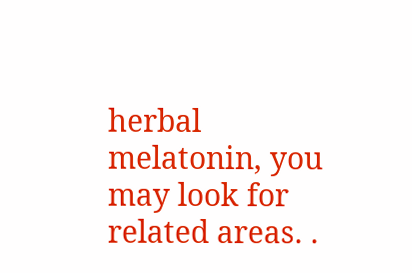herbal melatonin, you may look for related areas. .